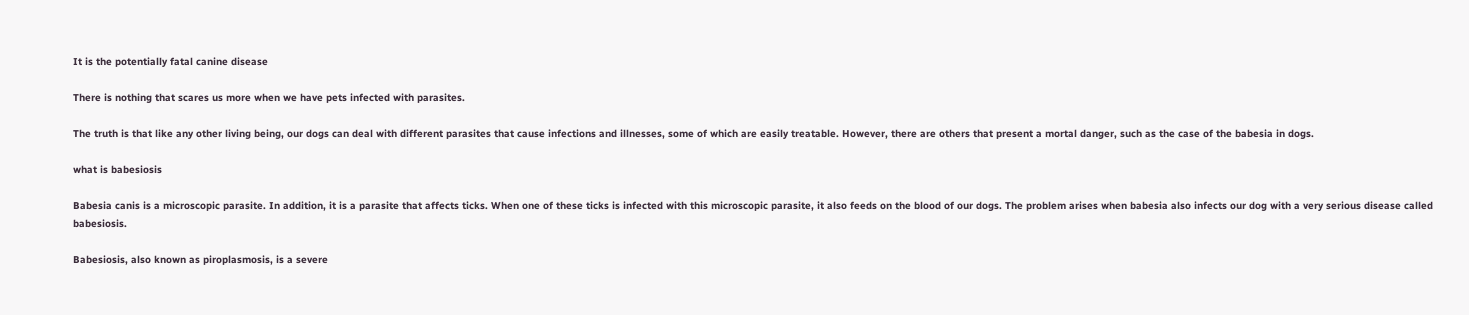It is the potentially fatal canine disease

There is nothing that scares us more when we have pets infected with parasites.

The truth is that like any other living being, our dogs can deal with different parasites that cause infections and illnesses, some of which are easily treatable. However, there are others that present a mortal danger, such as the case of the babesia in dogs.

what is babesiosis

Babesia canis is a microscopic parasite. In addition, it is a parasite that affects ticks. When one of these ticks is infected with this microscopic parasite, it also feeds on the blood of our dogs. The problem arises when babesia also infects our dog with a very serious disease called babesiosis.

Babesiosis, also known as piroplasmosis, is a severe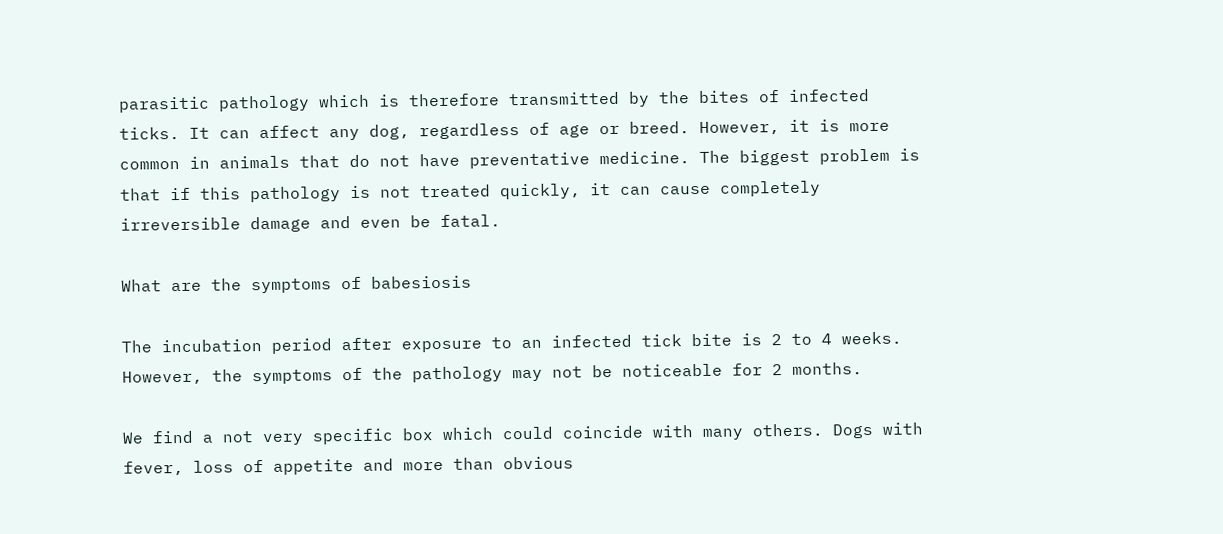parasitic pathology which is therefore transmitted by the bites of infected ticks. It can affect any dog, regardless of age or breed. However, it is more common in animals that do not have preventative medicine. The biggest problem is that if this pathology is not treated quickly, it can cause completely irreversible damage and even be fatal.

What are the symptoms of babesiosis

The incubation period after exposure to an infected tick bite is 2 to 4 weeks. However, the symptoms of the pathology may not be noticeable for 2 months.

We find a not very specific box which could coincide with many others. Dogs with fever, loss of appetite and more than obvious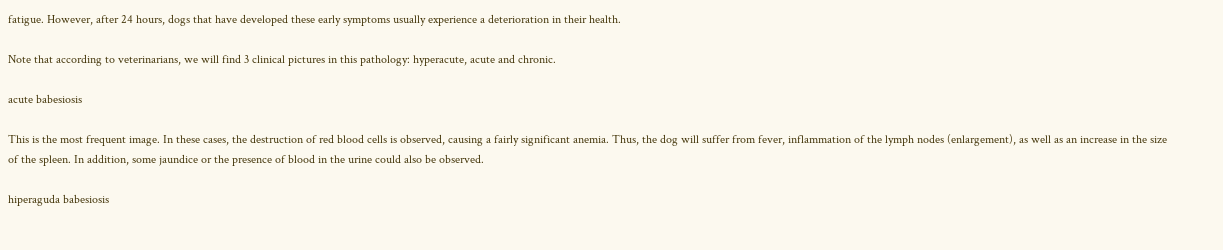fatigue. However, after 24 hours, dogs that have developed these early symptoms usually experience a deterioration in their health.

Note that according to veterinarians, we will find 3 clinical pictures in this pathology: hyperacute, acute and chronic.

acute babesiosis

This is the most frequent image. In these cases, the destruction of red blood cells is observed, causing a fairly significant anemia. Thus, the dog will suffer from fever, inflammation of the lymph nodes (enlargement), as well as an increase in the size of the spleen. In addition, some jaundice or the presence of blood in the urine could also be observed.

hiperaguda babesiosis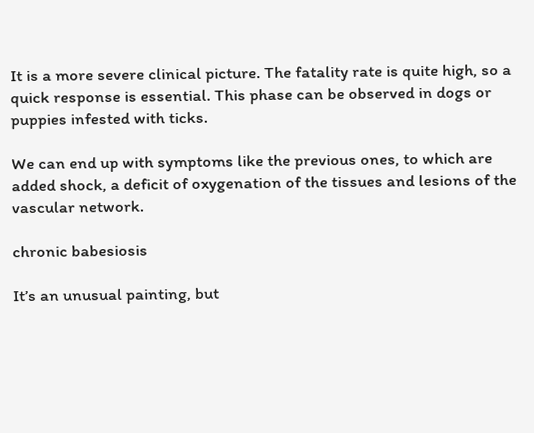It is a more severe clinical picture. The fatality rate is quite high, so a quick response is essential. This phase can be observed in dogs or puppies infested with ticks.

We can end up with symptoms like the previous ones, to which are added shock, a deficit of oxygenation of the tissues and lesions of the vascular network.

chronic babesiosis

It’s an unusual painting, but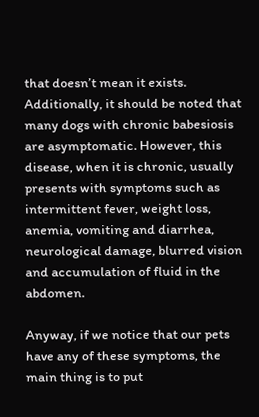that doesn’t mean it exists. Additionally, it should be noted that many dogs with chronic babesiosis are asymptomatic. However, this disease, when it is chronic, usually presents with symptoms such as intermittent fever, weight loss, anemia, vomiting and diarrhea, neurological damage, blurred vision and accumulation of fluid in the abdomen.

Anyway, if we notice that our pets have any of these symptoms, the main thing is to put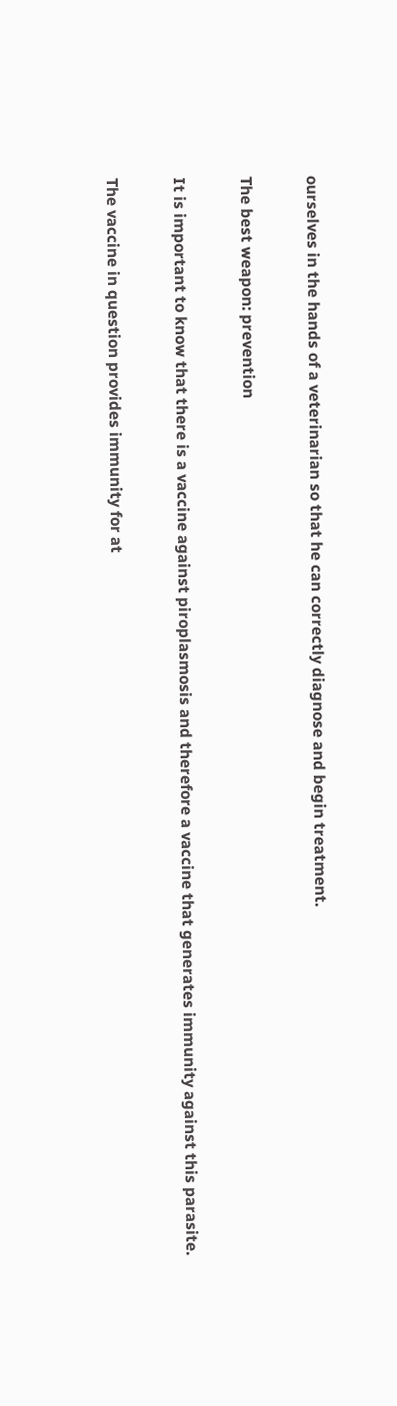ourselves in the hands of a veterinarian so that he can correctly diagnose and begin treatment.

The best weapon: prevention

It is important to know that there is a vaccine against piroplasmosis and therefore a vaccine that generates immunity against this parasite.

The vaccine in question provides immunity for at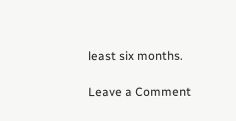least six months.

Leave a Comment